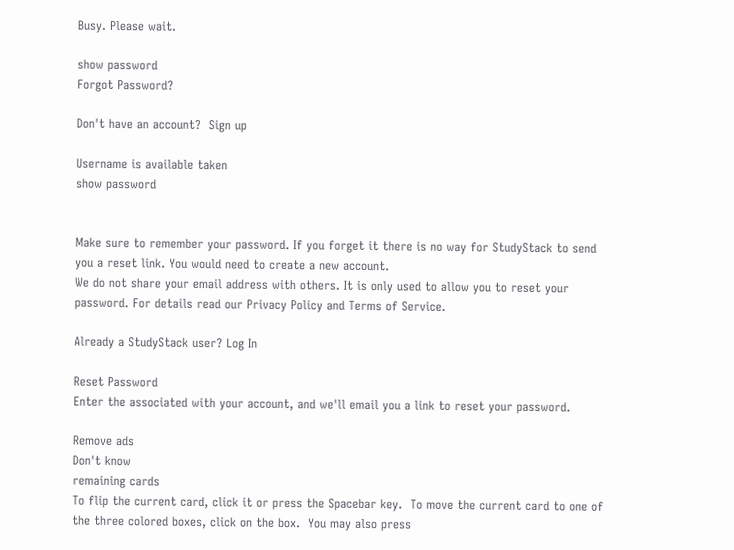Busy. Please wait.

show password
Forgot Password?

Don't have an account?  Sign up

Username is available taken
show password


Make sure to remember your password. If you forget it there is no way for StudyStack to send you a reset link. You would need to create a new account.
We do not share your email address with others. It is only used to allow you to reset your password. For details read our Privacy Policy and Terms of Service.

Already a StudyStack user? Log In

Reset Password
Enter the associated with your account, and we'll email you a link to reset your password.

Remove ads
Don't know
remaining cards
To flip the current card, click it or press the Spacebar key.  To move the current card to one of the three colored boxes, click on the box.  You may also press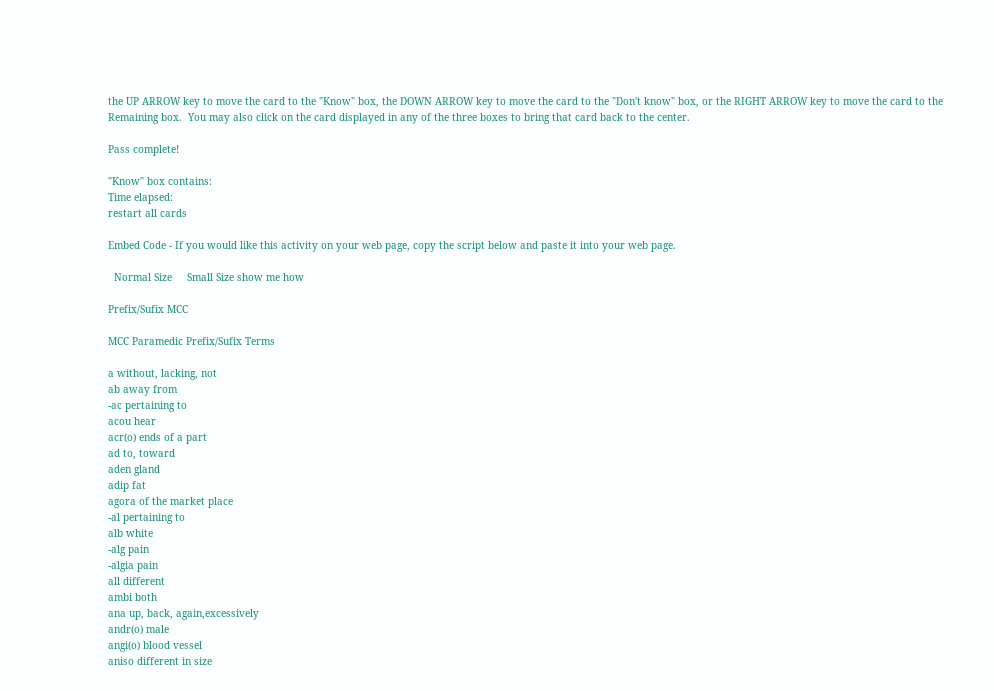the UP ARROW key to move the card to the "Know" box, the DOWN ARROW key to move the card to the "Don't know" box, or the RIGHT ARROW key to move the card to the Remaining box.  You may also click on the card displayed in any of the three boxes to bring that card back to the center.

Pass complete!

"Know" box contains:
Time elapsed:
restart all cards

Embed Code - If you would like this activity on your web page, copy the script below and paste it into your web page.

  Normal Size     Small Size show me how

Prefix/Sufix MCC

MCC Paramedic Prefix/Sufix Terms

a without, lacking, not
ab away from
-ac pertaining to
acou hear
acr(o) ends of a part
ad to, toward
aden gland
adip fat
agora of the market place
-al pertaining to
alb white
-alg pain
-algia pain
all different
ambi both
ana up, back, again,excessively
andr(o) male
angi(o) blood vessel
aniso different in size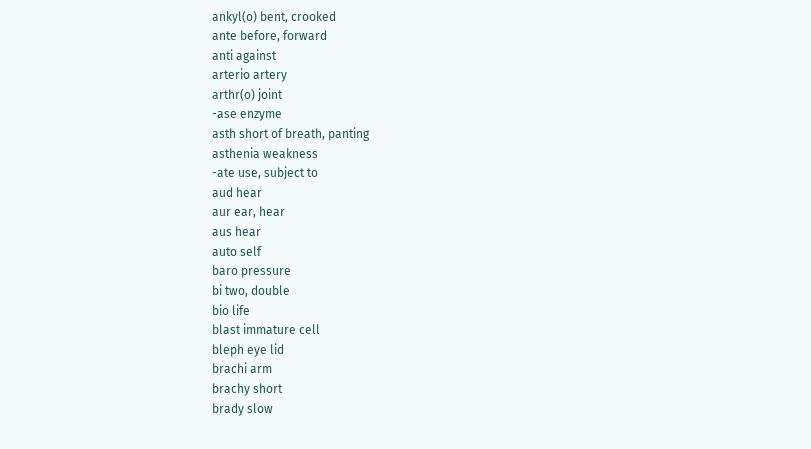ankyl(o) bent, crooked
ante before, forward
anti against
arterio artery
arthr(o) joint
-ase enzyme
asth short of breath, panting
asthenia weakness
-ate use, subject to
aud hear
aur ear, hear
aus hear
auto self
baro pressure
bi two, double
bio life
blast immature cell
bleph eye lid
brachi arm
brachy short
brady slow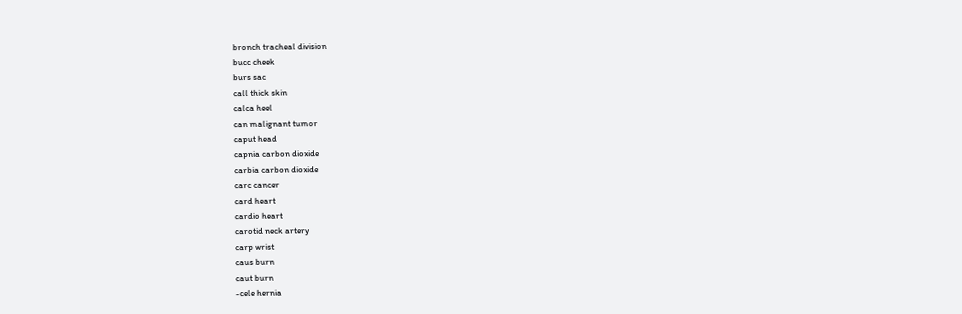bronch tracheal division
bucc cheek
burs sac
call thick skin
calca heel
can malignant tumor
caput head
capnia carbon dioxide
carbia carbon dioxide
carc cancer
card heart
cardio heart
carotid neck artery
carp wrist
caus burn
caut burn
-cele hernia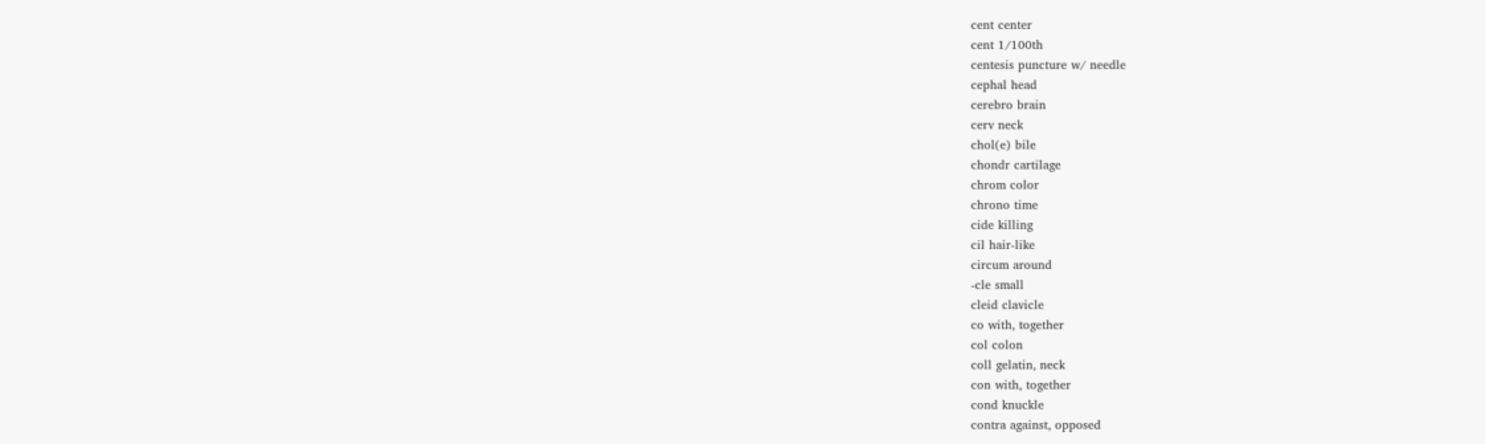cent center
cent 1/100th
centesis puncture w/ needle
cephal head
cerebro brain
cerv neck
chol(e) bile
chondr cartilage
chrom color
chrono time
cide killing
cil hair-like
circum around
-cle small
cleid clavicle
co with, together
col colon
coll gelatin, neck
con with, together
cond knuckle
contra against, opposed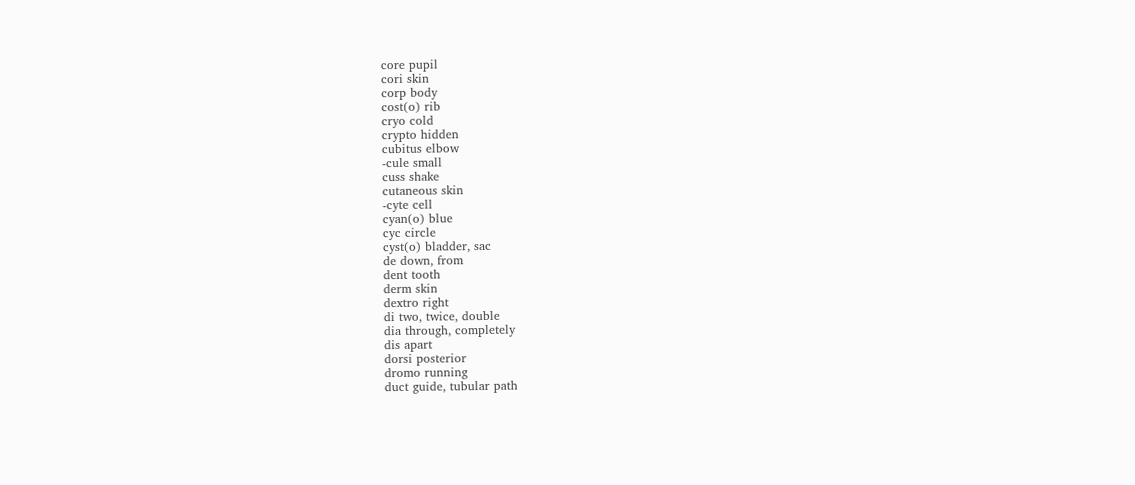core pupil
cori skin
corp body
cost(o) rib
cryo cold
crypto hidden
cubitus elbow
-cule small
cuss shake
cutaneous skin
-cyte cell
cyan(o) blue
cyc circle
cyst(o) bladder, sac
de down, from
dent tooth
derm skin
dextro right
di two, twice, double
dia through, completely
dis apart
dorsi posterior
dromo running
duct guide, tubular path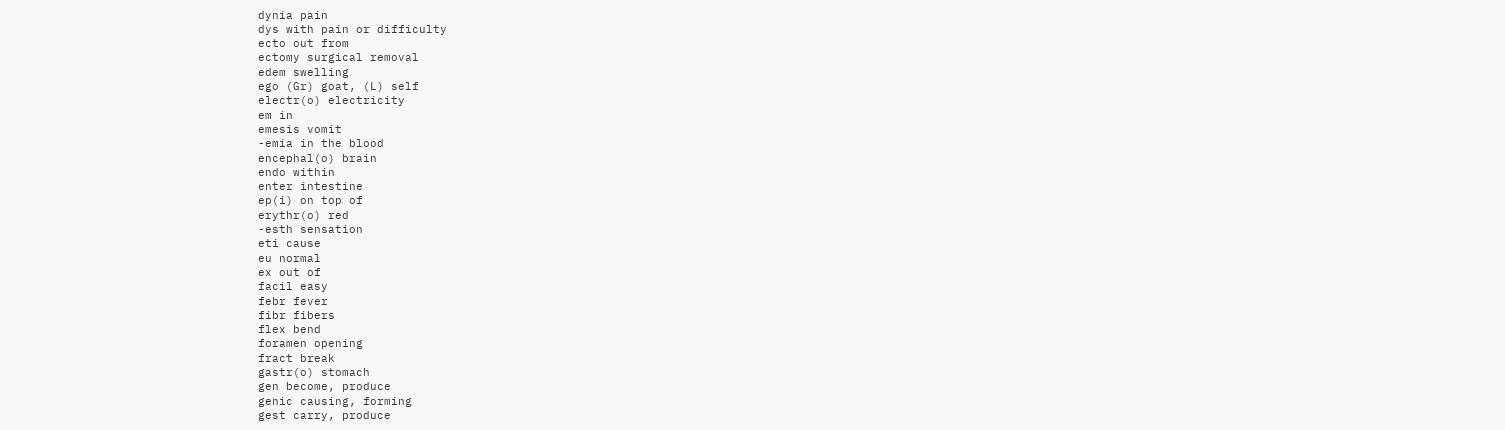dynia pain
dys with pain or difficulty
ecto out from
ectomy surgical removal
edem swelling
ego (Gr) goat, (L) self
electr(o) electricity
em in
emesis vomit
-emia in the blood
encephal(o) brain
endo within
enter intestine
ep(i) on top of
erythr(o) red
-esth sensation
eti cause
eu normal
ex out of
facil easy
febr fever
fibr fibers
flex bend
foramen opening
fract break
gastr(o) stomach
gen become, produce
genic causing, forming
gest carry, produce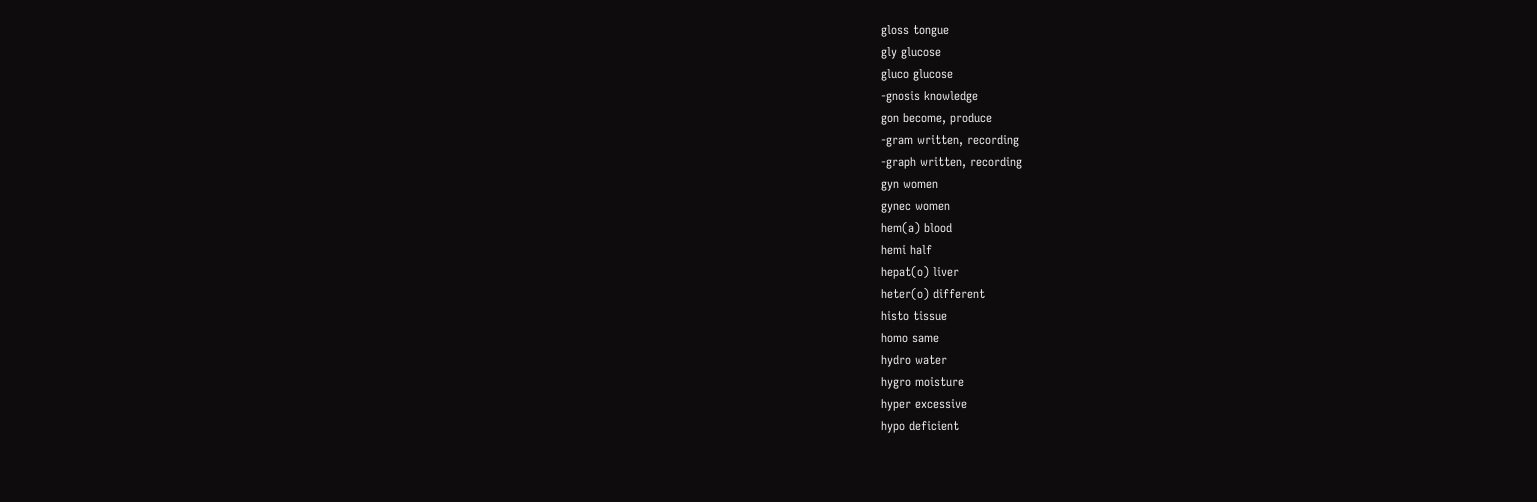gloss tongue
gly glucose
gluco glucose
-gnosis knowledge
gon become, produce
-gram written, recording
-graph written, recording
gyn women
gynec women
hem(a) blood
hemi half
hepat(o) liver
heter(o) different
histo tissue
homo same
hydro water
hygro moisture
hyper excessive
hypo deficient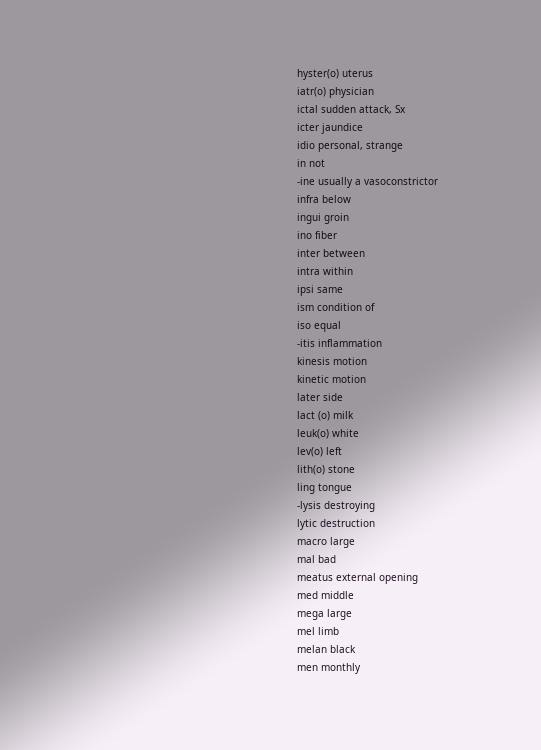hyster(o) uterus
iatr(o) physician
ictal sudden attack, Sx
icter jaundice
idio personal, strange
in not
-ine usually a vasoconstrictor
infra below
ingui groin
ino fiber
inter between
intra within
ipsi same
ism condition of
iso equal
-itis inflammation
kinesis motion
kinetic motion
later side
lact (o) milk
leuk(o) white
lev(o) left
lith(o) stone
ling tongue
-lysis destroying
lytic destruction
macro large
mal bad
meatus external opening
med middle
mega large
mel limb
melan black
men monthly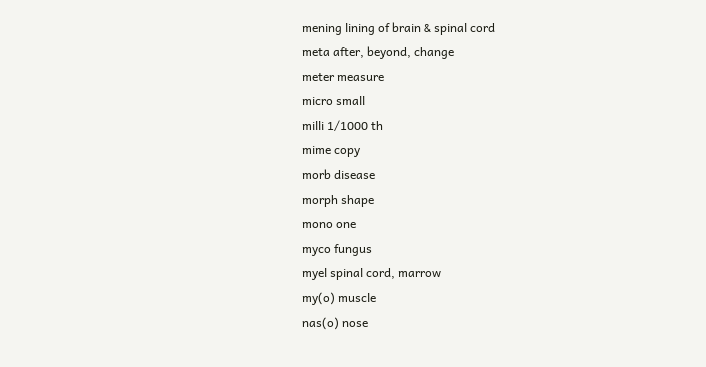mening lining of brain & spinal cord
meta after, beyond, change
meter measure
micro small
milli 1/1000 th
mime copy
morb disease
morph shape
mono one
myco fungus
myel spinal cord, marrow
my(o) muscle
nas(o) nose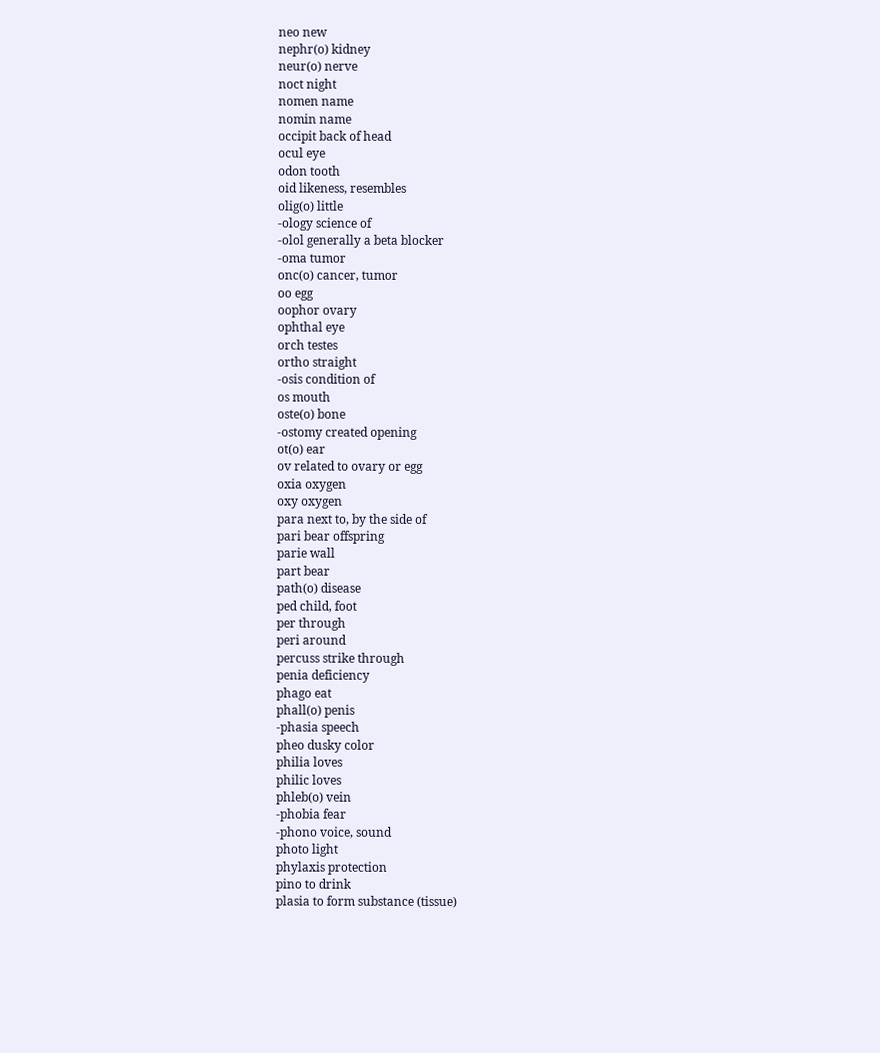neo new
nephr(o) kidney
neur(o) nerve
noct night
nomen name
nomin name
occipit back of head
ocul eye
odon tooth
oid likeness, resembles
olig(o) little
-ology science of
-olol generally a beta blocker
-oma tumor
onc(o) cancer, tumor
oo egg
oophor ovary
ophthal eye
orch testes
ortho straight
-osis condition of
os mouth
oste(o) bone
-ostomy created opening
ot(o) ear
ov related to ovary or egg
oxia oxygen
oxy oxygen
para next to, by the side of
pari bear offspring
parie wall
part bear
path(o) disease
ped child, foot
per through
peri around
percuss strike through
penia deficiency
phago eat
phall(o) penis
-phasia speech
pheo dusky color
philia loves
philic loves
phleb(o) vein
-phobia fear
-phono voice, sound
photo light
phylaxis protection
pino to drink
plasia to form substance (tissue)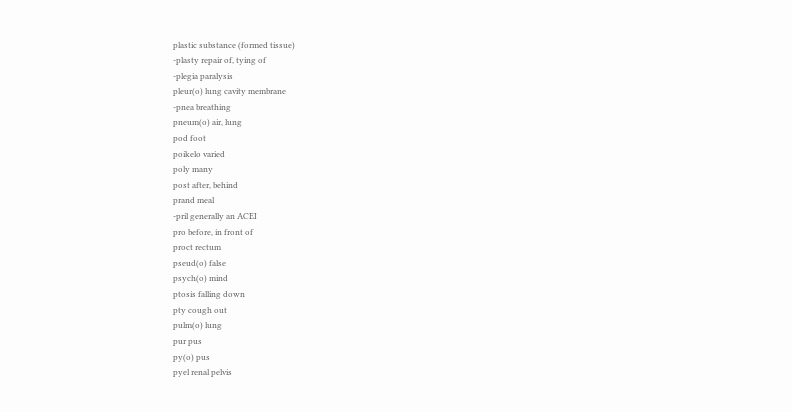plastic substance (formed tissue)
-plasty repair of, tying of
-plegia paralysis
pleur(o) lung cavity membrane
-pnea breathing
pneum(o) air, lung
pod foot
poikelo varied
poly many
post after, behind
prand meal
-pril generally an ACEI
pro before, in front of
proct rectum
pseud(o) false
psych(o) mind
ptosis falling down
pty cough out
pulm(o) lung
pur pus
py(o) pus
pyel renal pelvis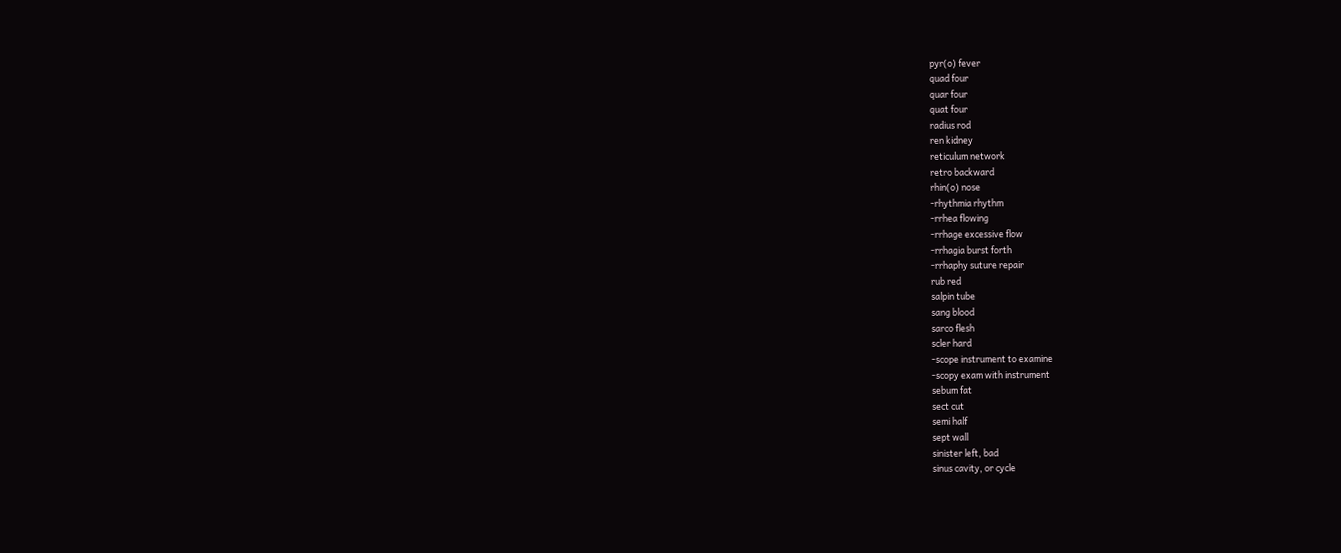pyr(o) fever
quad four
quar four
quat four
radius rod
ren kidney
reticulum network
retro backward
rhin(o) nose
-rhythmia rhythm
-rrhea flowing
-rrhage excessive flow
-rrhagia burst forth
-rrhaphy suture repair
rub red
salpin tube
sang blood
sarco flesh
scler hard
-scope instrument to examine
-scopy exam with instrument
sebum fat
sect cut
semi half
sept wall
sinister left, bad
sinus cavity, or cycle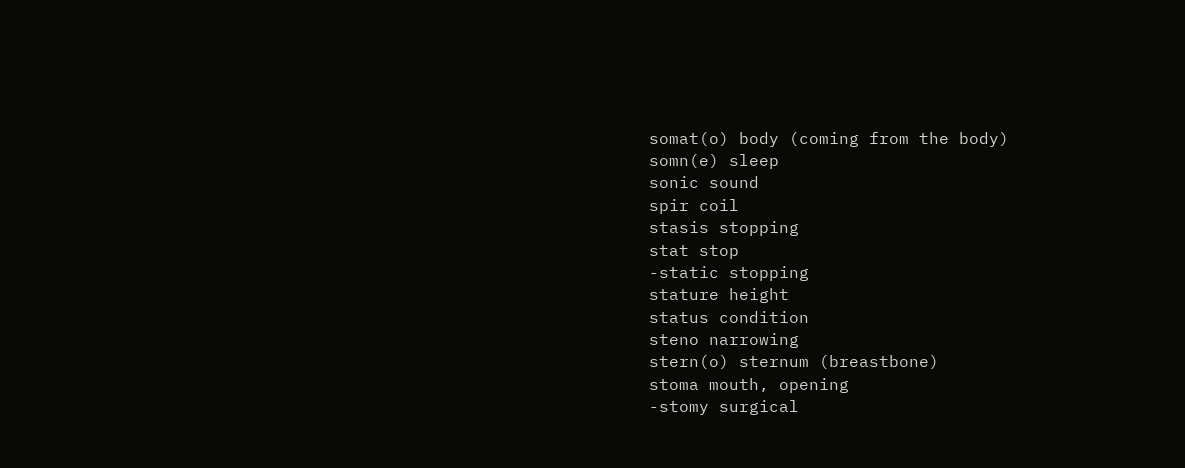somat(o) body (coming from the body)
somn(e) sleep
sonic sound
spir coil
stasis stopping
stat stop
-static stopping
stature height
status condition
steno narrowing
stern(o) sternum (breastbone)
stoma mouth, opening
-stomy surgical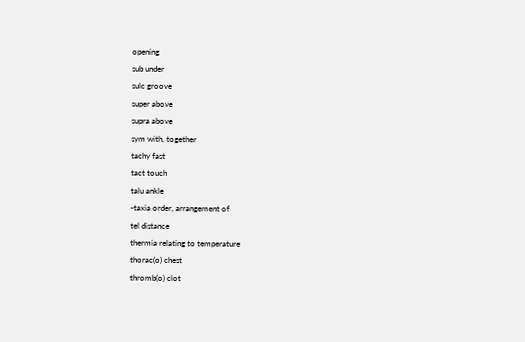opening
sub under
sulc groove
super above
supra above
sym with, together
tachy fast
tact touch
talu ankle
-taxia order, arrangement of
tel distance
thermia relating to temperature
thorac(o) chest
thromb(o) clot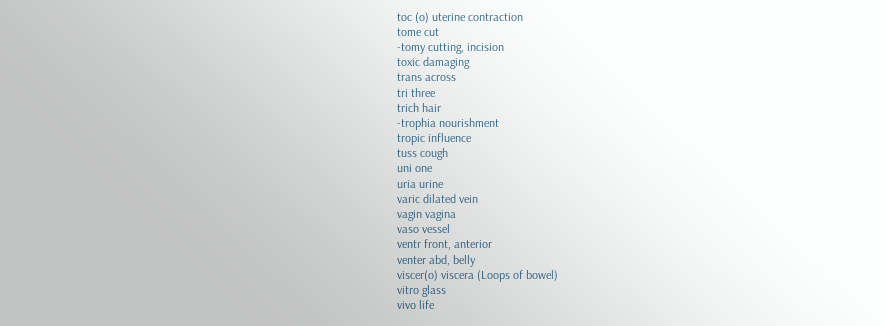toc (o) uterine contraction
tome cut
-tomy cutting, incision
toxic damaging
trans across
tri three
trich hair
-trophia nourishment
tropic influence
tuss cough
uni one
uria urine
varic dilated vein
vagin vagina
vaso vessel
ventr front, anterior
venter abd, belly
viscer(o) viscera (Loops of bowel)
vitro glass
vivo life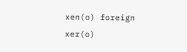xen(o) foreign
xer(o)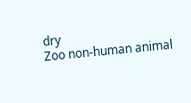dry
Zoo non-human animal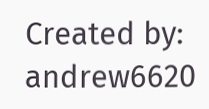Created by: andrew6620